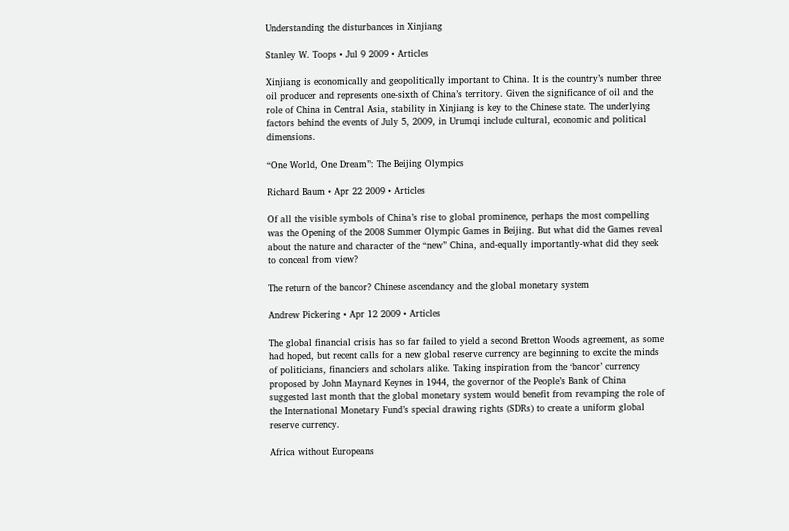Understanding the disturbances in Xinjiang

Stanley W. Toops • Jul 9 2009 • Articles

Xinjiang is economically and geopolitically important to China. It is the country’s number three oil producer and represents one-sixth of China’s territory. Given the significance of oil and the role of China in Central Asia, stability in Xinjiang is key to the Chinese state. The underlying factors behind the events of July 5, 2009, in Urumqi include cultural, economic and political dimensions.

“One World, One Dream”: The Beijing Olympics

Richard Baum • Apr 22 2009 • Articles

Of all the visible symbols of China’s rise to global prominence, perhaps the most compelling was the Opening of the 2008 Summer Olympic Games in Beijing. But what did the Games reveal about the nature and character of the “new” China, and-equally importantly-what did they seek to conceal from view?

The return of the bancor? Chinese ascendancy and the global monetary system

Andrew Pickering • Apr 12 2009 • Articles

The global financial crisis has so far failed to yield a second Bretton Woods agreement, as some had hoped, but recent calls for a new global reserve currency are beginning to excite the minds of politicians, financiers and scholars alike. Taking inspiration from the ‘bancor’ currency proposed by John Maynard Keynes in 1944, the governor of the People’s Bank of China suggested last month that the global monetary system would benefit from revamping the role of the International Monetary Fund’s special drawing rights (SDRs) to create a uniform global reserve currency.

Africa without Europeans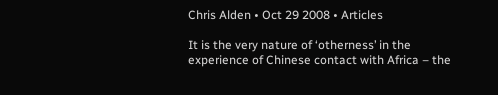Chris Alden • Oct 29 2008 • Articles

It is the very nature of ‘otherness’ in the experience of Chinese contact with Africa – the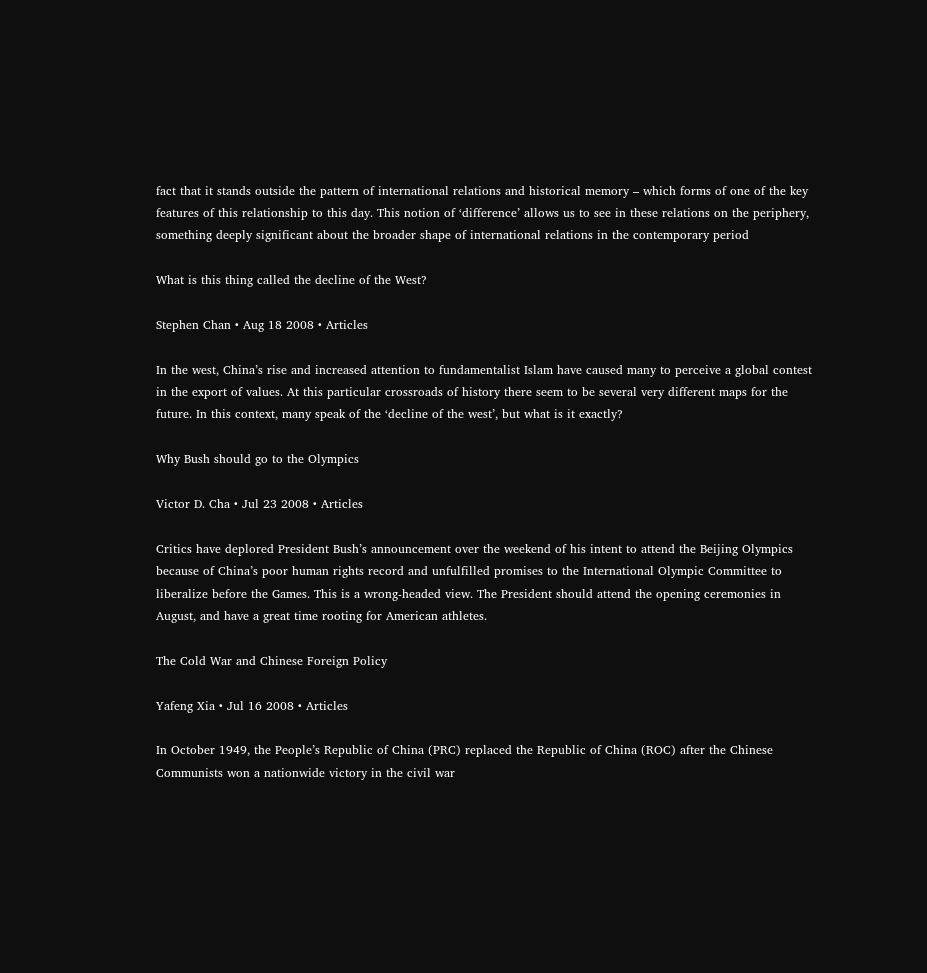fact that it stands outside the pattern of international relations and historical memory – which forms of one of the key features of this relationship to this day. This notion of ‘difference’ allows us to see in these relations on the periphery, something deeply significant about the broader shape of international relations in the contemporary period

What is this thing called the decline of the West?

Stephen Chan • Aug 18 2008 • Articles

In the west, China’s rise and increased attention to fundamentalist Islam have caused many to perceive a global contest in the export of values. At this particular crossroads of history there seem to be several very different maps for the future. In this context, many speak of the ‘decline of the west’, but what is it exactly?

Why Bush should go to the Olympics

Victor D. Cha • Jul 23 2008 • Articles

Critics have deplored President Bush’s announcement over the weekend of his intent to attend the Beijing Olympics because of China’s poor human rights record and unfulfilled promises to the International Olympic Committee to liberalize before the Games. This is a wrong-headed view. The President should attend the opening ceremonies in August, and have a great time rooting for American athletes.

The Cold War and Chinese Foreign Policy

Yafeng Xia • Jul 16 2008 • Articles

In October 1949, the People’s Republic of China (PRC) replaced the Republic of China (ROC) after the Chinese Communists won a nationwide victory in the civil war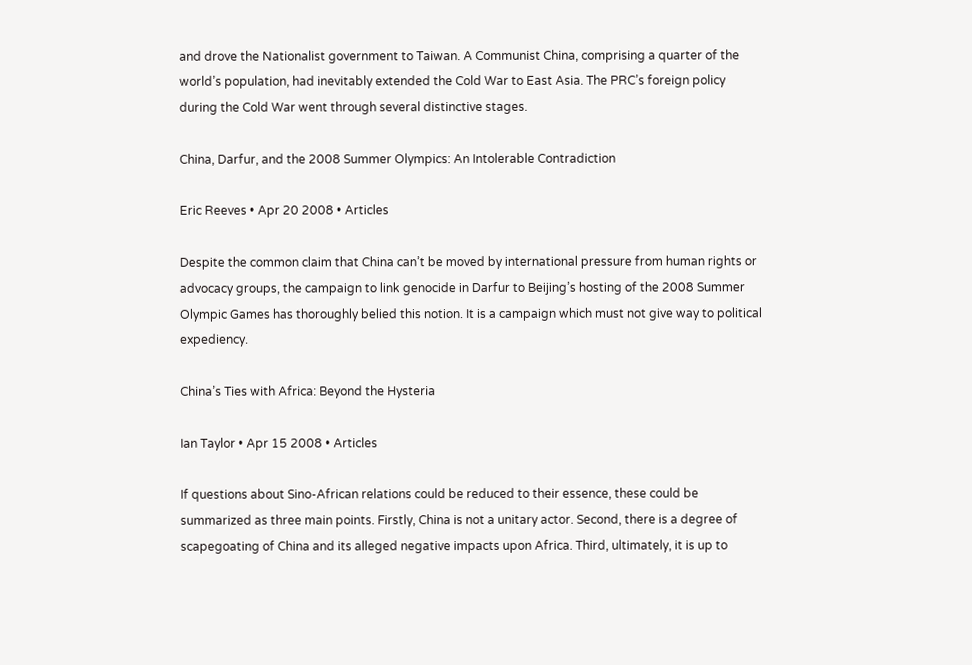and drove the Nationalist government to Taiwan. A Communist China, comprising a quarter of the world’s population, had inevitably extended the Cold War to East Asia. The PRC’s foreign policy during the Cold War went through several distinctive stages.

China, Darfur, and the 2008 Summer Olympics: An Intolerable Contradiction

Eric Reeves • Apr 20 2008 • Articles

Despite the common claim that China can’t be moved by international pressure from human rights or advocacy groups, the campaign to link genocide in Darfur to Beijing’s hosting of the 2008 Summer Olympic Games has thoroughly belied this notion. It is a campaign which must not give way to political expediency.

China’s Ties with Africa: Beyond the Hysteria

Ian Taylor • Apr 15 2008 • Articles

If questions about Sino-African relations could be reduced to their essence, these could be summarized as three main points. Firstly, China is not a unitary actor. Second, there is a degree of scapegoating of China and its alleged negative impacts upon Africa. Third, ultimately, it is up to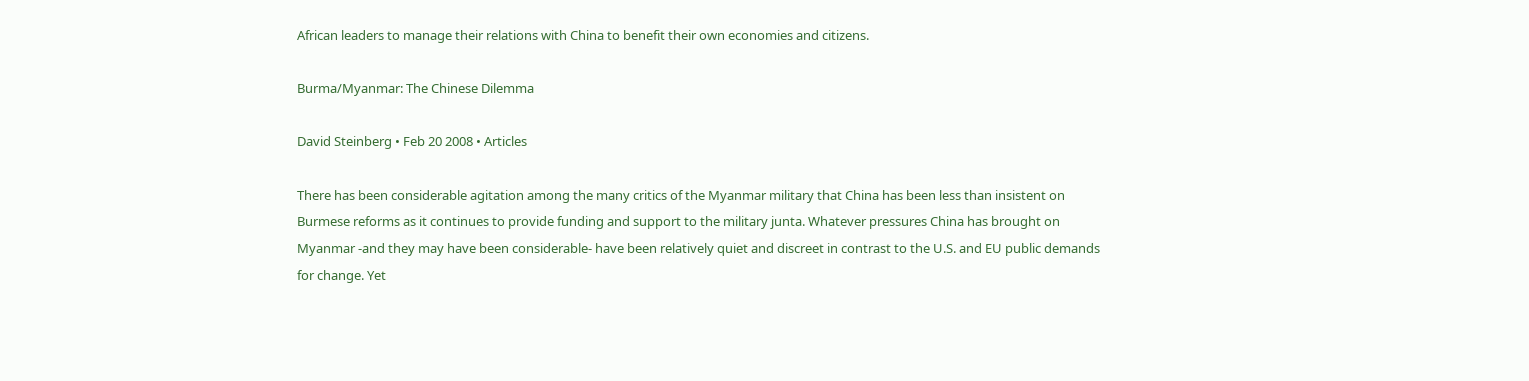African leaders to manage their relations with China to benefit their own economies and citizens.

Burma/Myanmar: The Chinese Dilemma

David Steinberg • Feb 20 2008 • Articles

There has been considerable agitation among the many critics of the Myanmar military that China has been less than insistent on Burmese reforms as it continues to provide funding and support to the military junta. Whatever pressures China has brought on Myanmar -and they may have been considerable- have been relatively quiet and discreet in contrast to the U.S. and EU public demands for change. Yet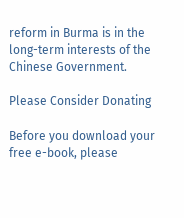reform in Burma is in the long-term interests of the Chinese Government.

Please Consider Donating

Before you download your free e-book, please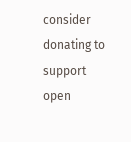consider donating to support open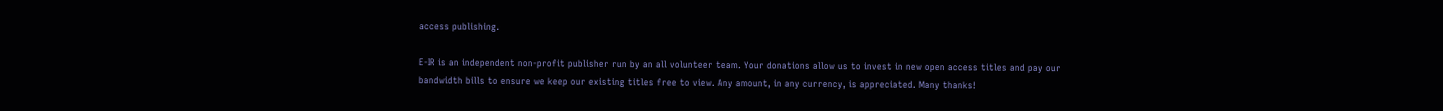access publishing.

E-IR is an independent non-profit publisher run by an all volunteer team. Your donations allow us to invest in new open access titles and pay our bandwidth bills to ensure we keep our existing titles free to view. Any amount, in any currency, is appreciated. Many thanks!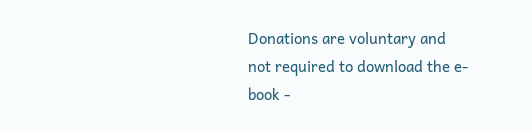Donations are voluntary and not required to download the e-book -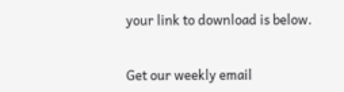your link to download is below.


Get our weekly email